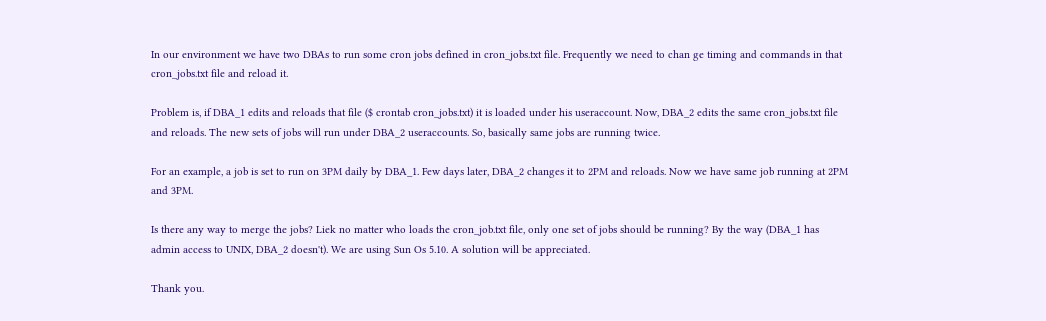In our environment we have two DBAs to run some cron jobs defined in cron_jobs.txt file. Frequently we need to chan ge timing and commands in that cron_jobs.txt file and reload it.

Problem is, if DBA_1 edits and reloads that file ($ crontab cron_jobs.txt) it is loaded under his useraccount. Now, DBA_2 edits the same cron_jobs.txt file and reloads. The new sets of jobs will run under DBA_2 useraccounts. So, basically same jobs are running twice.

For an example, a job is set to run on 3PM daily by DBA_1. Few days later, DBA_2 changes it to 2PM and reloads. Now we have same job running at 2PM and 3PM.

Is there any way to merge the jobs? Liek no matter who loads the cron_job.txt file, only one set of jobs should be running? By the way (DBA_1 has admin access to UNIX, DBA_2 doesn't). We are using Sun Os 5.10. A solution will be appreciated.

Thank you.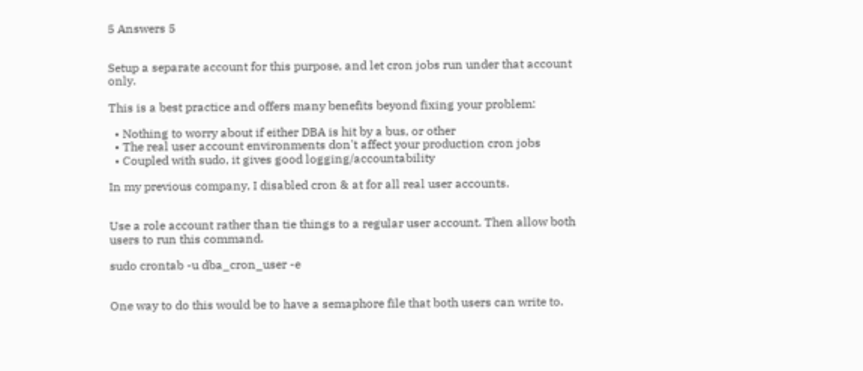5 Answers 5


Setup a separate account for this purpose, and let cron jobs run under that account only.

This is a best practice and offers many benefits beyond fixing your problem:

  • Nothing to worry about if either DBA is hit by a bus, or other
  • The real user account environments don't affect your production cron jobs
  • Coupled with sudo, it gives good logging/accountability

In my previous company, I disabled cron & at for all real user accounts.


Use a role account rather than tie things to a regular user account. Then allow both users to run this command.

sudo crontab -u dba_cron_user -e


One way to do this would be to have a semaphore file that both users can write to.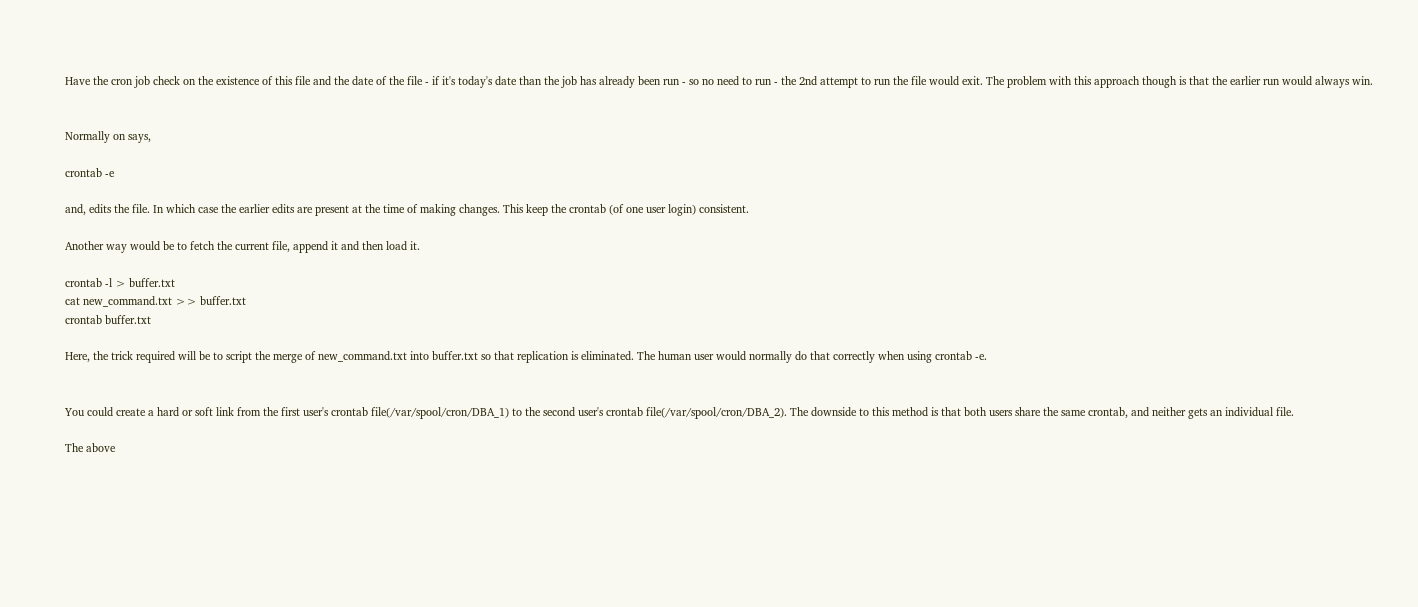Have the cron job check on the existence of this file and the date of the file - if it's today's date than the job has already been run - so no need to run - the 2nd attempt to run the file would exit. The problem with this approach though is that the earlier run would always win.


Normally on says,

crontab -e

and, edits the file. In which case the earlier edits are present at the time of making changes. This keep the crontab (of one user login) consistent.

Another way would be to fetch the current file, append it and then load it.

crontab -l > buffer.txt
cat new_command.txt >> buffer.txt
crontab buffer.txt

Here, the trick required will be to script the merge of new_command.txt into buffer.txt so that replication is eliminated. The human user would normally do that correctly when using crontab -e.


You could create a hard or soft link from the first user's crontab file(/var/spool/cron/DBA_1) to the second user's crontab file(/var/spool/cron/DBA_2). The downside to this method is that both users share the same crontab, and neither gets an individual file.

The above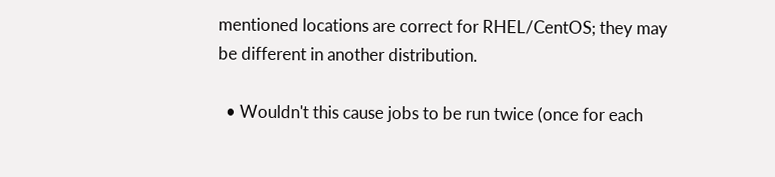mentioned locations are correct for RHEL/CentOS; they may be different in another distribution.

  • Wouldn't this cause jobs to be run twice (once for each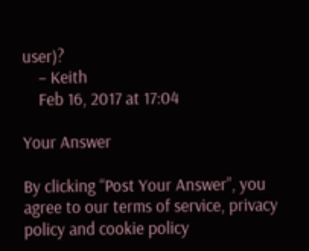user)?
    – Keith
    Feb 16, 2017 at 17:04

Your Answer

By clicking “Post Your Answer”, you agree to our terms of service, privacy policy and cookie policy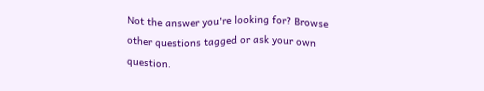Not the answer you're looking for? Browse other questions tagged or ask your own question.